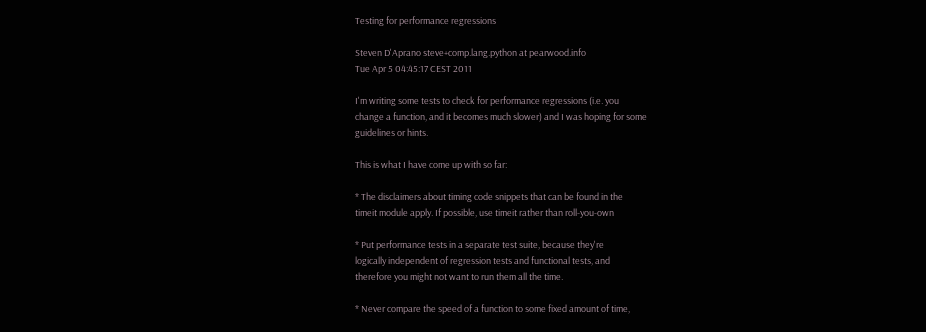Testing for performance regressions

Steven D'Aprano steve+comp.lang.python at pearwood.info
Tue Apr 5 04:45:17 CEST 2011

I'm writing some tests to check for performance regressions (i.e. you
change a function, and it becomes much slower) and I was hoping for some
guidelines or hints.

This is what I have come up with so far:

* The disclaimers about timing code snippets that can be found in the
timeit module apply. If possible, use timeit rather than roll-you-own

* Put performance tests in a separate test suite, because they're
logically independent of regression tests and functional tests, and
therefore you might not want to run them all the time.

* Never compare the speed of a function to some fixed amount of time,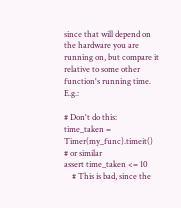since that will depend on the hardware you are running on, but compare it
relative to some other function's running time. E.g.:

# Don't do this:
time_taken = Timer(my_func).timeit()  # or similar
assert time_taken <= 10
    # This is bad, since the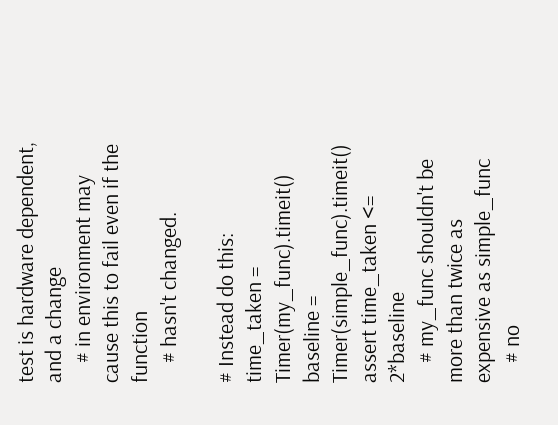test is hardware dependent, and a change
    # in environment may cause this to fail even if the function
    # hasn't changed.

# Instead do this:
time_taken = Timer(my_func).timeit()
baseline = Timer(simple_func).timeit()
assert time_taken <= 2*baseline
    # my_func shouldn't be more than twice as expensive as simple_func
    # no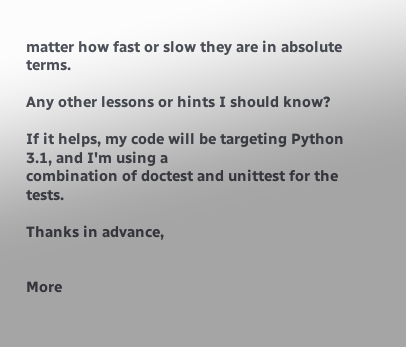matter how fast or slow they are in absolute terms.

Any other lessons or hints I should know?

If it helps, my code will be targeting Python 3.1, and I'm using a
combination of doctest and unittest for the tests.

Thanks in advance,


More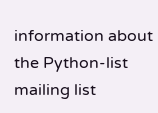information about the Python-list mailing list